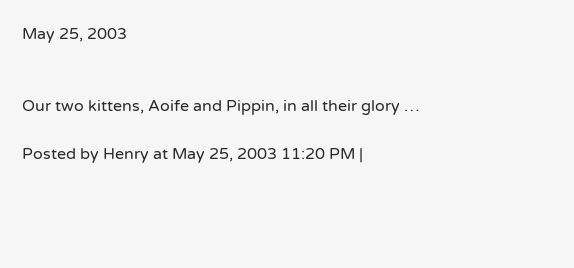May 25, 2003


Our two kittens, Aoife and Pippin, in all their glory …

Posted by Henry at May 25, 2003 11:20 PM |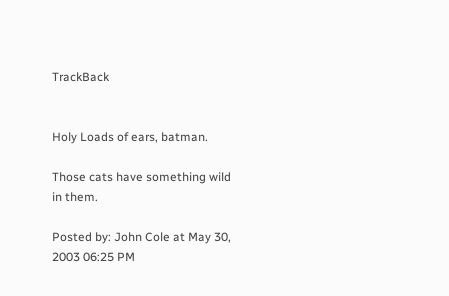TrackBack


Holy Loads of ears, batman.

Those cats have something wild in them.

Posted by: John Cole at May 30, 2003 06:25 PM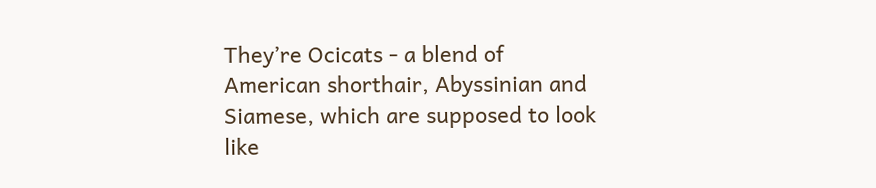They’re Ocicats - a blend of American shorthair, Abyssinian and Siamese, which are supposed to look like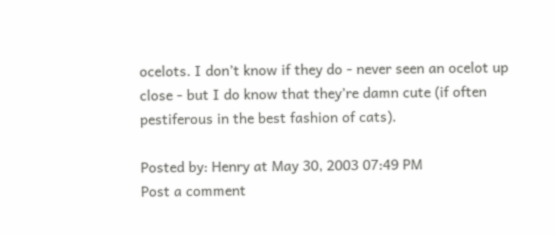ocelots. I don’t know if they do - never seen an ocelot up close - but I do know that they’re damn cute (if often pestiferous in the best fashion of cats).

Posted by: Henry at May 30, 2003 07:49 PM
Post a comment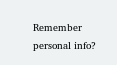Remember personal info?